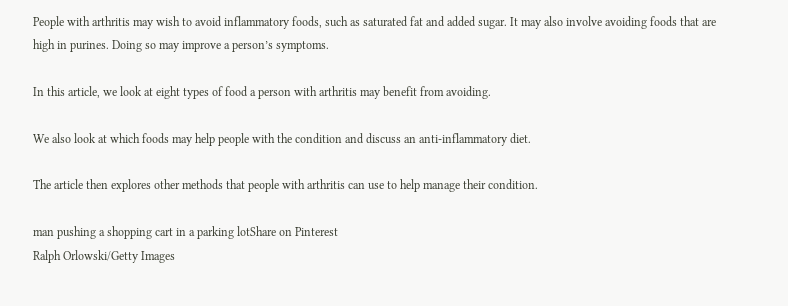People with arthritis may wish to avoid inflammatory foods, such as saturated fat and added sugar. It may also involve avoiding foods that are high in purines. Doing so may improve a person’s symptoms.

In this article, we look at eight types of food a person with arthritis may benefit from avoiding.

We also look at which foods may help people with the condition and discuss an anti-inflammatory diet.

The article then explores other methods that people with arthritis can use to help manage their condition.

man pushing a shopping cart in a parking lotShare on Pinterest
Ralph Orlowski/Getty Images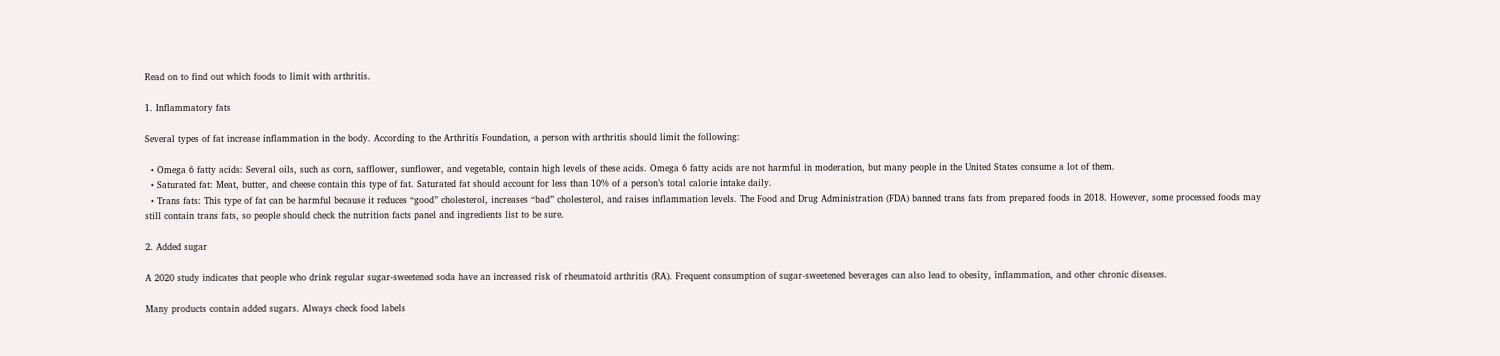Read on to find out which foods to limit with arthritis.

1. Inflammatory fats

Several types of fat increase inflammation in the body. According to the Arthritis Foundation, a person with arthritis should limit the following:

  • Omega 6 fatty acids: Several oils, such as corn, safflower, sunflower, and vegetable, contain high levels of these acids. Omega 6 fatty acids are not harmful in moderation, but many people in the United States consume a lot of them.
  • Saturated fat: Meat, butter, and cheese contain this type of fat. Saturated fat should account for less than 10% of a person’s total calorie intake daily.
  • Trans fats: This type of fat can be harmful because it reduces “good” cholesterol, increases “bad” cholesterol, and raises inflammation levels. The Food and Drug Administration (FDA) banned trans fats from prepared foods in 2018. However, some processed foods may still contain trans fats, so people should check the nutrition facts panel and ingredients list to be sure.

2. Added sugar

A 2020 study indicates that people who drink regular sugar-sweetened soda have an increased risk of rheumatoid arthritis (RA). Frequent consumption of sugar-sweetened beverages can also lead to obesity, inflammation, and other chronic diseases.

Many products contain added sugars. Always check food labels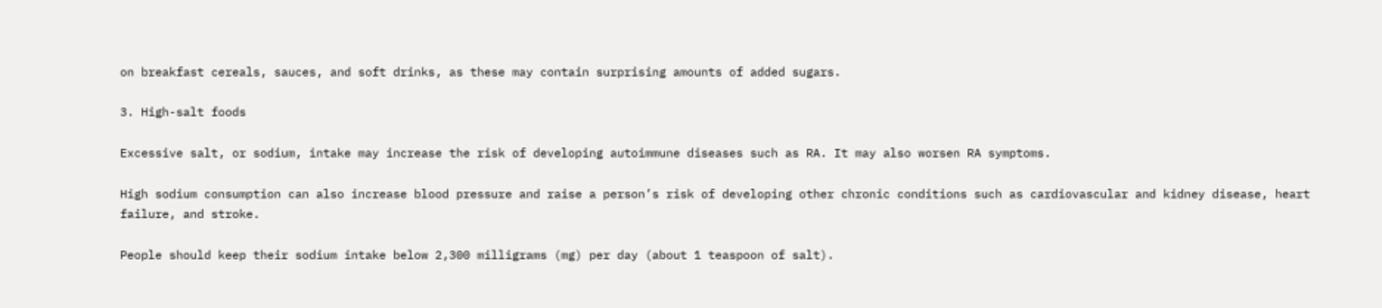on breakfast cereals, sauces, and soft drinks, as these may contain surprising amounts of added sugars.

3. High-salt foods

Excessive salt, or sodium, intake may increase the risk of developing autoimmune diseases such as RA. It may also worsen RA symptoms.

High sodium consumption can also increase blood pressure and raise a person’s risk of developing other chronic conditions such as cardiovascular and kidney disease, heart failure, and stroke.

People should keep their sodium intake below 2,300 milligrams (mg) per day (about 1 teaspoon of salt).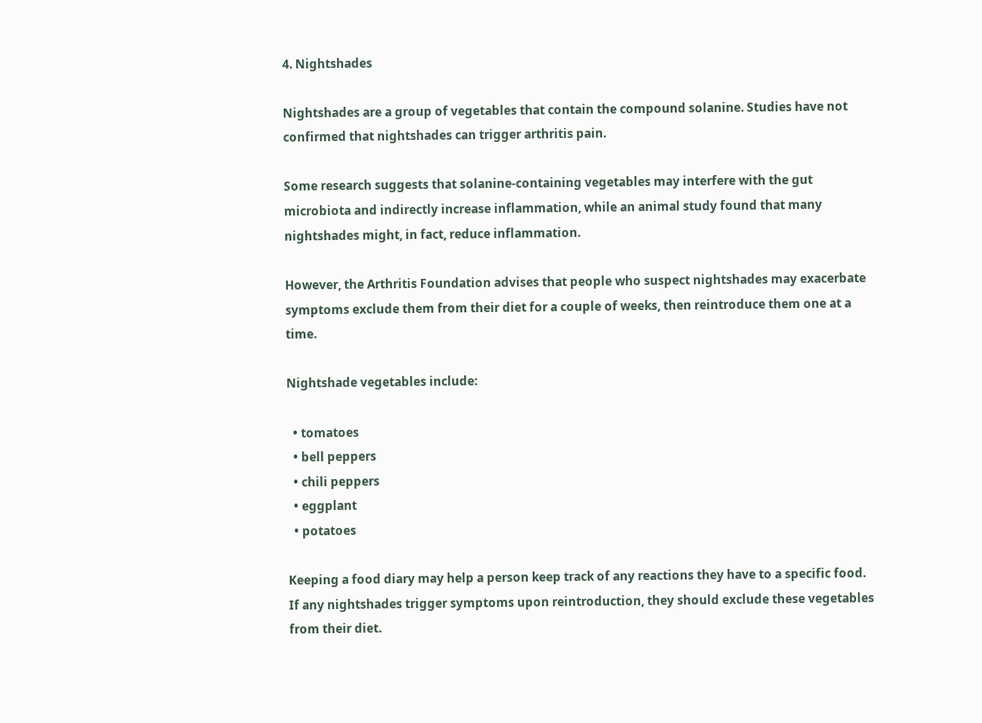4. Nightshades

Nightshades are a group of vegetables that contain the compound solanine. Studies have not confirmed that nightshades can trigger arthritis pain.

Some research suggests that solanine-containing vegetables may interfere with the gut microbiota and indirectly increase inflammation, while an animal study found that many nightshades might, in fact, reduce inflammation.

However, the Arthritis Foundation advises that people who suspect nightshades may exacerbate symptoms exclude them from their diet for a couple of weeks, then reintroduce them one at a time.

Nightshade vegetables include:

  • tomatoes
  • bell peppers
  • chili peppers
  • eggplant
  • potatoes

Keeping a food diary may help a person keep track of any reactions they have to a specific food. If any nightshades trigger symptoms upon reintroduction, they should exclude these vegetables from their diet.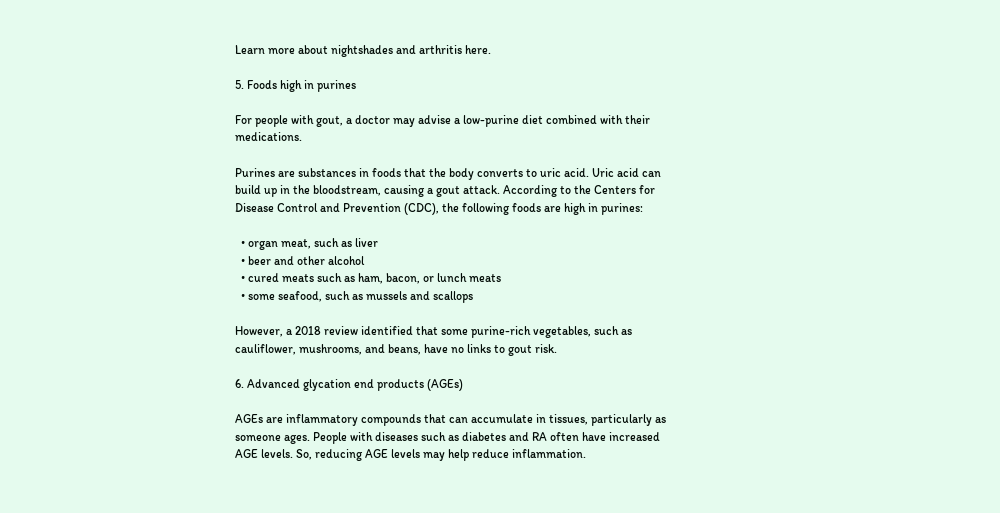Learn more about nightshades and arthritis here.

5. Foods high in purines

For people with gout, a doctor may advise a low-purine diet combined with their medications.

Purines are substances in foods that the body converts to uric acid. Uric acid can build up in the bloodstream, causing a gout attack. According to the Centers for Disease Control and Prevention (CDC), the following foods are high in purines:

  • organ meat, such as liver
  • beer and other alcohol
  • cured meats such as ham, bacon, or lunch meats
  • some seafood, such as mussels and scallops

However, a 2018 review identified that some purine-rich vegetables, such as cauliflower, mushrooms, and beans, have no links to gout risk.

6. Advanced glycation end products (AGEs)

AGEs are inflammatory compounds that can accumulate in tissues, particularly as someone ages. People with diseases such as diabetes and RA often have increased AGE levels. So, reducing AGE levels may help reduce inflammation.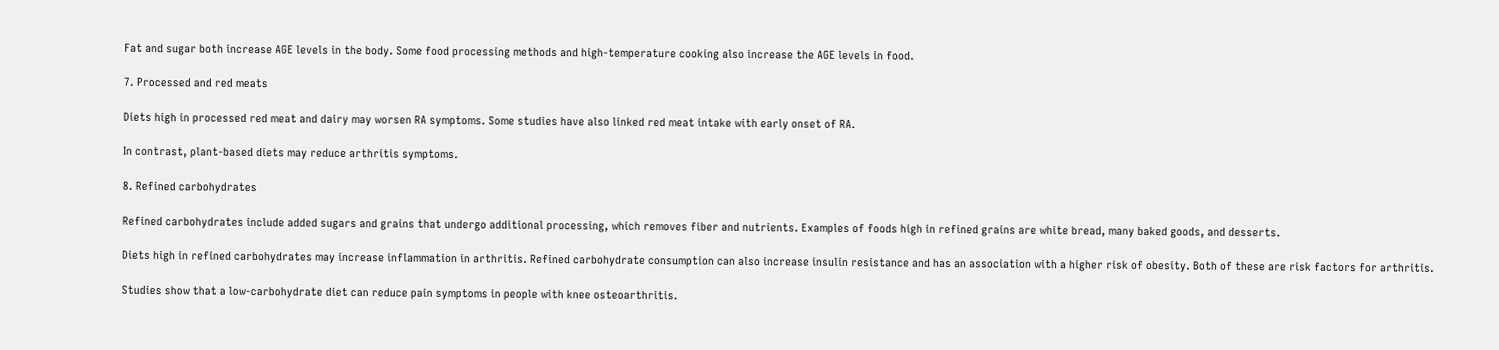Fat and sugar both increase AGE levels in the body. Some food processing methods and high-temperature cooking also increase the AGE levels in food.

7. Processed and red meats

Diets high in processed red meat and dairy may worsen RA symptoms. Some studies have also linked red meat intake with early onset of RA.

In contrast, plant-based diets may reduce arthritis symptoms.

8. Refined carbohydrates

Refined carbohydrates include added sugars and grains that undergo additional processing, which removes fiber and nutrients. Examples of foods high in refined grains are white bread, many baked goods, and desserts.

Diets high in refined carbohydrates may increase inflammation in arthritis. Refined carbohydrate consumption can also increase insulin resistance and has an association with a higher risk of obesity. Both of these are risk factors for arthritis.

Studies show that a low-carbohydrate diet can reduce pain symptoms in people with knee osteoarthritis.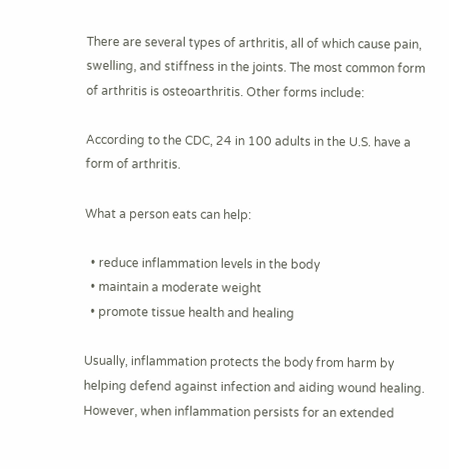There are several types of arthritis, all of which cause pain, swelling, and stiffness in the joints. The most common form of arthritis is osteoarthritis. Other forms include:

According to the CDC, 24 in 100 adults in the U.S. have a form of arthritis.

What a person eats can help:

  • reduce inflammation levels in the body
  • maintain a moderate weight
  • promote tissue health and healing

Usually, inflammation protects the body from harm by helping defend against infection and aiding wound healing. However, when inflammation persists for an extended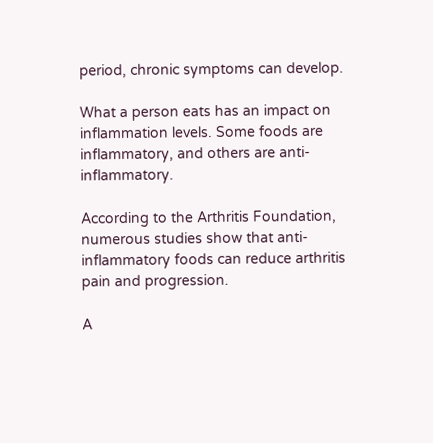period, chronic symptoms can develop.

What a person eats has an impact on inflammation levels. Some foods are inflammatory, and others are anti-inflammatory.

According to the Arthritis Foundation, numerous studies show that anti-inflammatory foods can reduce arthritis pain and progression.

A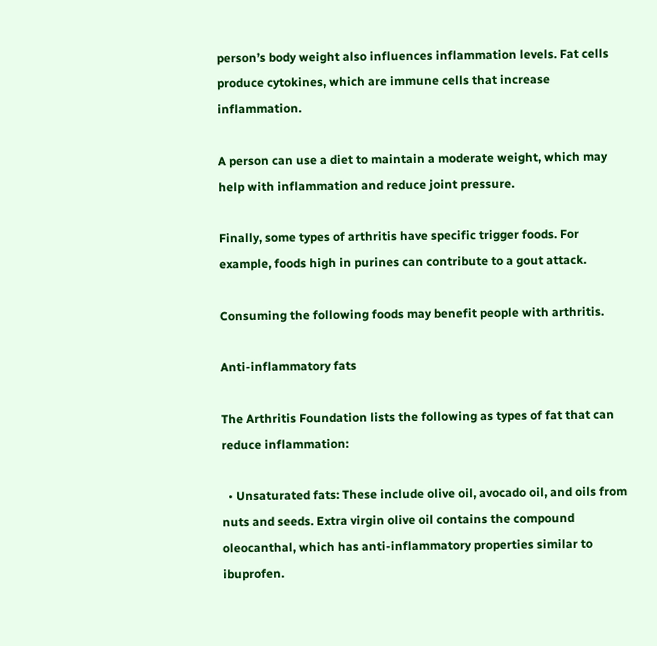person’s body weight also influences inflammation levels. Fat cells produce cytokines, which are immune cells that increase inflammation.

A person can use a diet to maintain a moderate weight, which may help with inflammation and reduce joint pressure.

Finally, some types of arthritis have specific trigger foods. For example, foods high in purines can contribute to a gout attack.

Consuming the following foods may benefit people with arthritis.

Anti-inflammatory fats

The Arthritis Foundation lists the following as types of fat that can reduce inflammation:

  • Unsaturated fats: These include olive oil, avocado oil, and oils from nuts and seeds. Extra virgin olive oil contains the compound oleocanthal, which has anti-inflammatory properties similar to ibuprofen.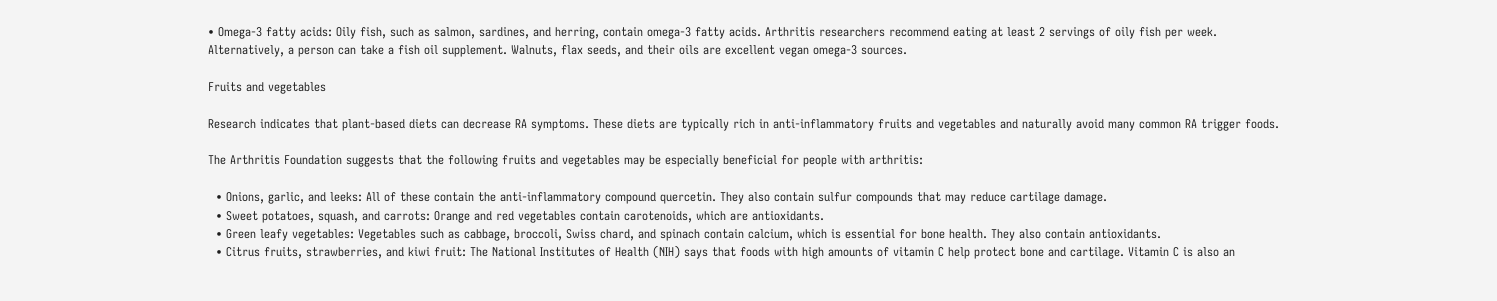• Omega-3 fatty acids: Oily fish, such as salmon, sardines, and herring, contain omega-3 fatty acids. Arthritis researchers recommend eating at least 2 servings of oily fish per week. Alternatively, a person can take a fish oil supplement. Walnuts, flax seeds, and their oils are excellent vegan omega-3 sources.

Fruits and vegetables

Research indicates that plant-based diets can decrease RA symptoms. These diets are typically rich in anti-inflammatory fruits and vegetables and naturally avoid many common RA trigger foods.

The Arthritis Foundation suggests that the following fruits and vegetables may be especially beneficial for people with arthritis:

  • Onions, garlic, and leeks: All of these contain the anti-inflammatory compound quercetin. They also contain sulfur compounds that may reduce cartilage damage.
  • Sweet potatoes, squash, and carrots: Orange and red vegetables contain carotenoids, which are antioxidants.
  • Green leafy vegetables: Vegetables such as cabbage, broccoli, Swiss chard, and spinach contain calcium, which is essential for bone health. They also contain antioxidants.
  • Citrus fruits, strawberries, and kiwi fruit: The National Institutes of Health (NIH) says that foods with high amounts of vitamin C help protect bone and cartilage. Vitamin C is also an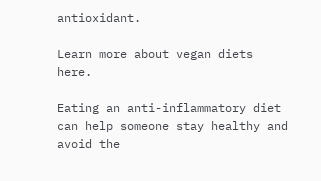antioxidant.

Learn more about vegan diets here.

Eating an anti-inflammatory diet can help someone stay healthy and avoid the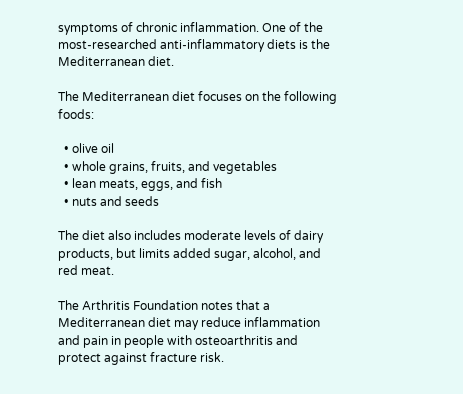symptoms of chronic inflammation. One of the most-researched anti-inflammatory diets is the Mediterranean diet.

The Mediterranean diet focuses on the following foods:

  • olive oil
  • whole grains, fruits, and vegetables
  • lean meats, eggs, and fish
  • nuts and seeds

The diet also includes moderate levels of dairy products, but limits added sugar, alcohol, and red meat.

The Arthritis Foundation notes that a Mediterranean diet may reduce inflammation and pain in people with osteoarthritis and protect against fracture risk.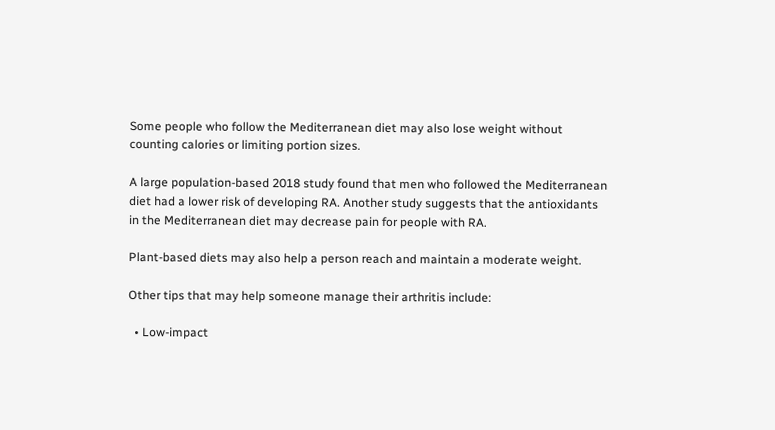Some people who follow the Mediterranean diet may also lose weight without counting calories or limiting portion sizes.

A large population-based 2018 study found that men who followed the Mediterranean diet had a lower risk of developing RA. Another study suggests that the antioxidants in the Mediterranean diet may decrease pain for people with RA.

Plant-based diets may also help a person reach and maintain a moderate weight.

Other tips that may help someone manage their arthritis include:

  • Low-impact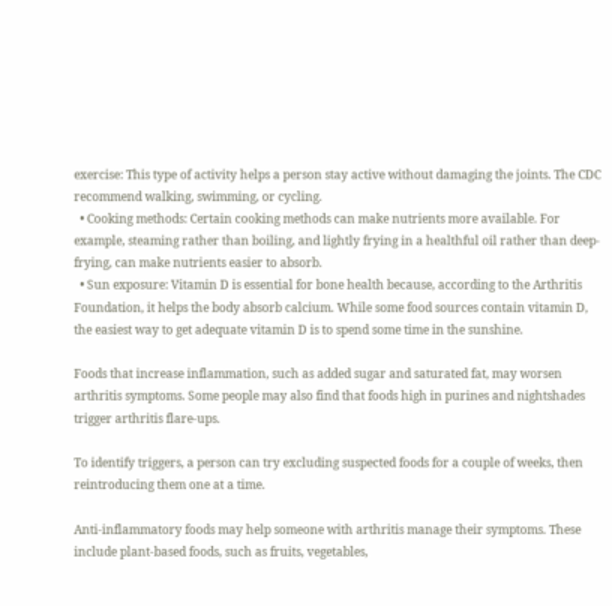exercise: This type of activity helps a person stay active without damaging the joints. The CDC recommend walking, swimming, or cycling.
  • Cooking methods: Certain cooking methods can make nutrients more available. For example, steaming rather than boiling, and lightly frying in a healthful oil rather than deep-frying, can make nutrients easier to absorb.
  • Sun exposure: Vitamin D is essential for bone health because, according to the Arthritis Foundation, it helps the body absorb calcium. While some food sources contain vitamin D, the easiest way to get adequate vitamin D is to spend some time in the sunshine.

Foods that increase inflammation, such as added sugar and saturated fat, may worsen arthritis symptoms. Some people may also find that foods high in purines and nightshades trigger arthritis flare-ups.

To identify triggers, a person can try excluding suspected foods for a couple of weeks, then reintroducing them one at a time.

Anti-inflammatory foods may help someone with arthritis manage their symptoms. These include plant-based foods, such as fruits, vegetables,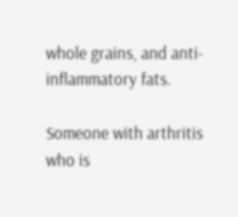whole grains, and anti-inflammatory fats.

Someone with arthritis who is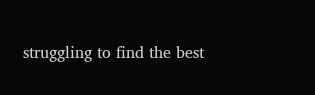struggling to find the best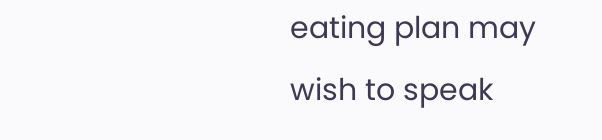eating plan may wish to speak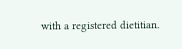with a registered dietitian.